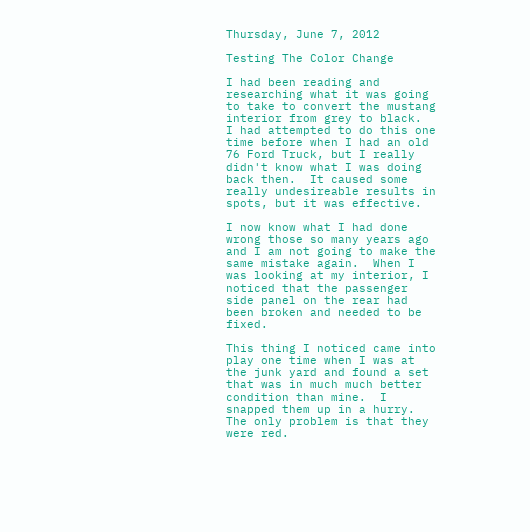Thursday, June 7, 2012

Testing The Color Change

I had been reading and researching what it was going to take to convert the mustang interior from grey to black.  I had attempted to do this one time before when I had an old 76 Ford Truck, but I really didn't know what I was doing back then.  It caused some really undesireable results in spots, but it was effective.

I now know what I had done wrong those so many years ago and I am not going to make the same mistake again.  When I was looking at my interior, I noticed that the passenger side panel on the rear had been broken and needed to be fixed.

This thing I noticed came into play one time when I was at the junk yard and found a set that was in much much better condition than mine.  I snapped them up in a hurry.  The only problem is that they were red.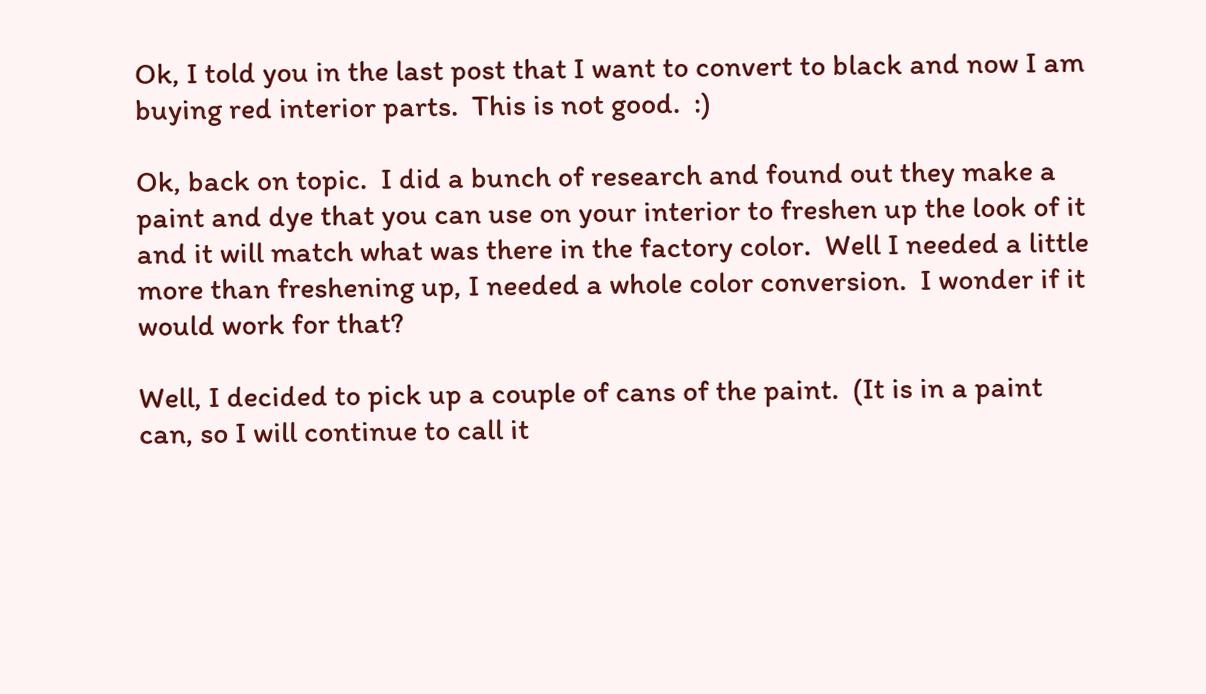Ok, I told you in the last post that I want to convert to black and now I am buying red interior parts.  This is not good.  :)

Ok, back on topic.  I did a bunch of research and found out they make a paint and dye that you can use on your interior to freshen up the look of it and it will match what was there in the factory color.  Well I needed a little more than freshening up, I needed a whole color conversion.  I wonder if it would work for that?

Well, I decided to pick up a couple of cans of the paint.  (It is in a paint can, so I will continue to call it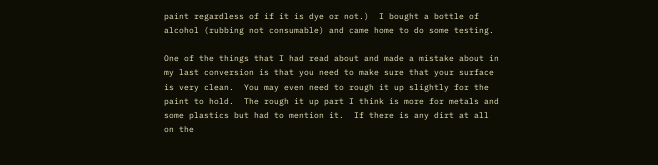paint regardless of if it is dye or not.)  I bought a bottle of alcohol (rubbing not consumable) and came home to do some testing.

One of the things that I had read about and made a mistake about in my last conversion is that you need to make sure that your surface is very clean.  You may even need to rough it up slightly for the paint to hold.  The rough it up part I think is more for metals and some plastics but had to mention it.  If there is any dirt at all on the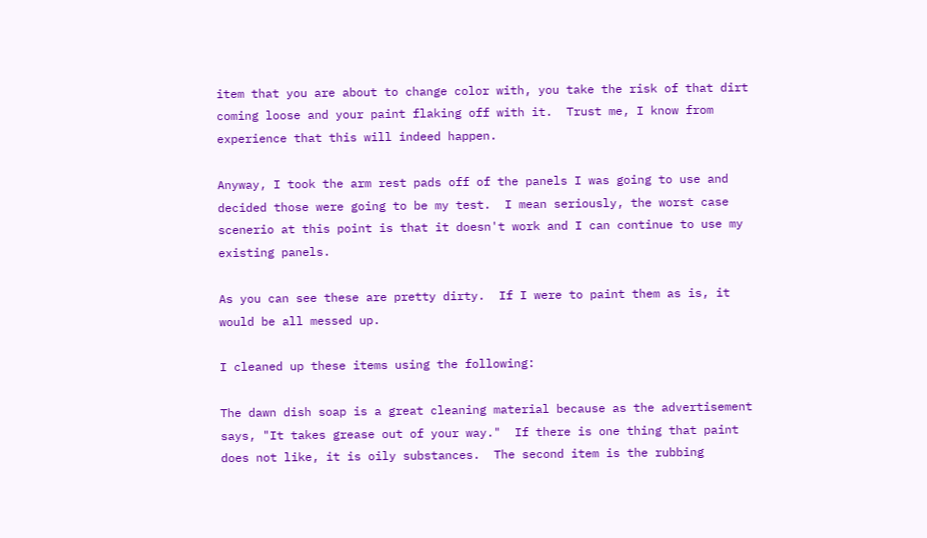item that you are about to change color with, you take the risk of that dirt coming loose and your paint flaking off with it.  Trust me, I know from experience that this will indeed happen.

Anyway, I took the arm rest pads off of the panels I was going to use and decided those were going to be my test.  I mean seriously, the worst case scenerio at this point is that it doesn't work and I can continue to use my existing panels.

As you can see these are pretty dirty.  If I were to paint them as is, it would be all messed up.

I cleaned up these items using the following:

The dawn dish soap is a great cleaning material because as the advertisement says, "It takes grease out of your way."  If there is one thing that paint does not like, it is oily substances.  The second item is the rubbing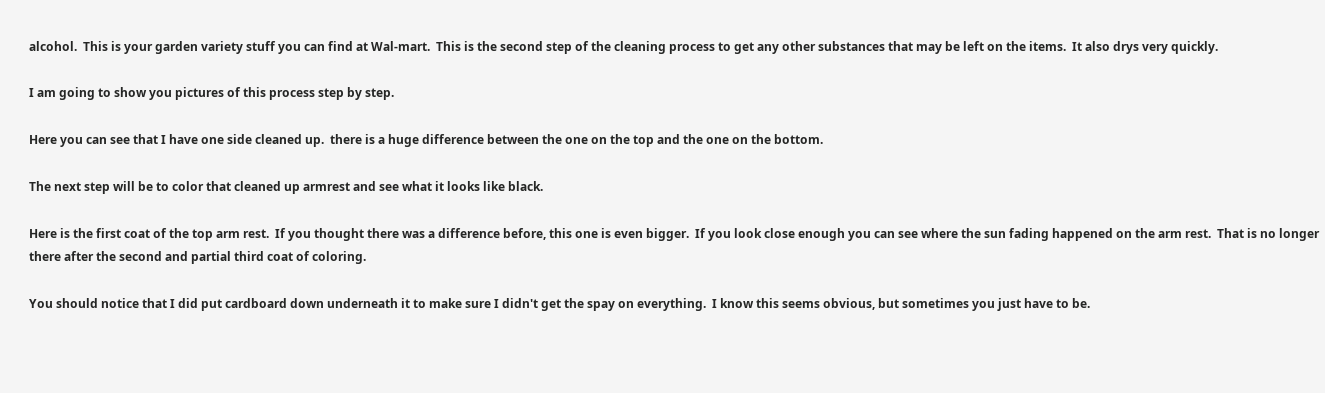alcohol.  This is your garden variety stuff you can find at Wal-mart.  This is the second step of the cleaning process to get any other substances that may be left on the items.  It also drys very quickly.

I am going to show you pictures of this process step by step.

Here you can see that I have one side cleaned up.  there is a huge difference between the one on the top and the one on the bottom.

The next step will be to color that cleaned up armrest and see what it looks like black.

Here is the first coat of the top arm rest.  If you thought there was a difference before, this one is even bigger.  If you look close enough you can see where the sun fading happened on the arm rest.  That is no longer there after the second and partial third coat of coloring.

You should notice that I did put cardboard down underneath it to make sure I didn't get the spay on everything.  I know this seems obvious, but sometimes you just have to be.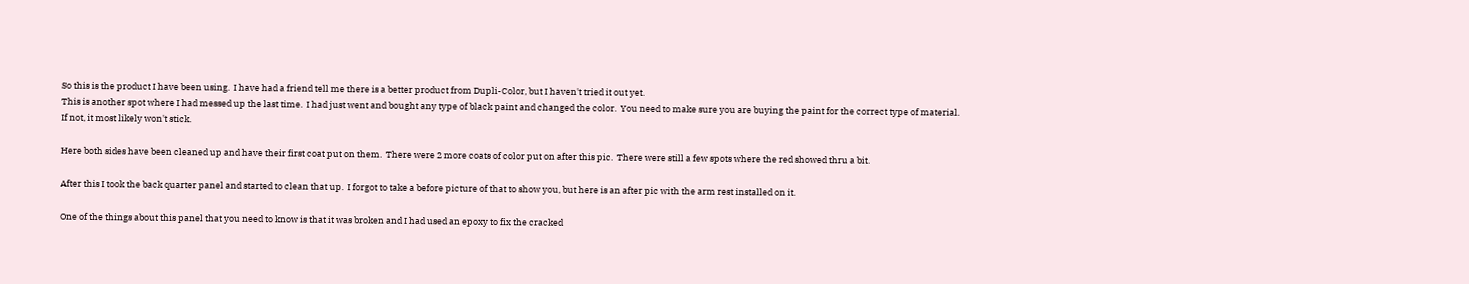So this is the product I have been using.  I have had a friend tell me there is a better product from Dupli-Color, but I haven't tried it out yet.
This is another spot where I had messed up the last time.  I had just went and bought any type of black paint and changed the color.  You need to make sure you are buying the paint for the correct type of material.  If not, it most likely won't stick.

Here both sides have been cleaned up and have their first coat put on them.  There were 2 more coats of color put on after this pic.  There were still a few spots where the red showed thru a bit.

After this I took the back quarter panel and started to clean that up.  I forgot to take a before picture of that to show you, but here is an after pic with the arm rest installed on it.

One of the things about this panel that you need to know is that it was broken and I had used an epoxy to fix the cracked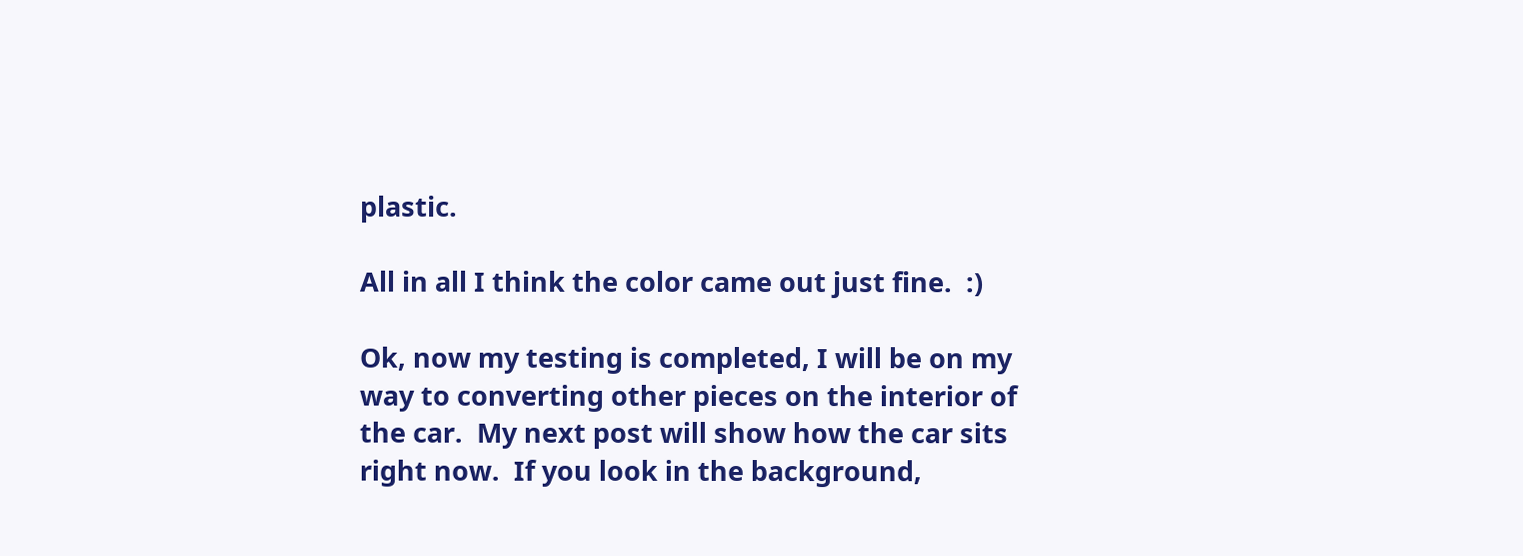plastic.

All in all I think the color came out just fine.  :)

Ok, now my testing is completed, I will be on my way to converting other pieces on the interior of the car.  My next post will show how the car sits right now.  If you look in the background,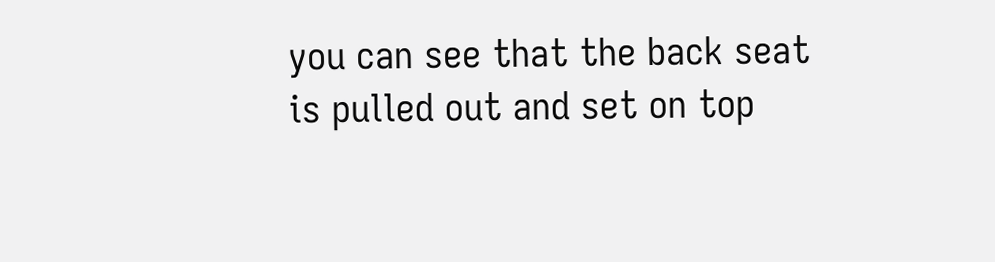you can see that the back seat is pulled out and set on top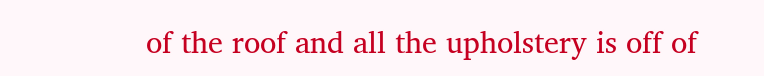of the roof and all the upholstery is off of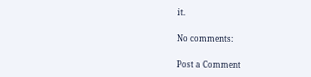it.

No comments:

Post a Comment